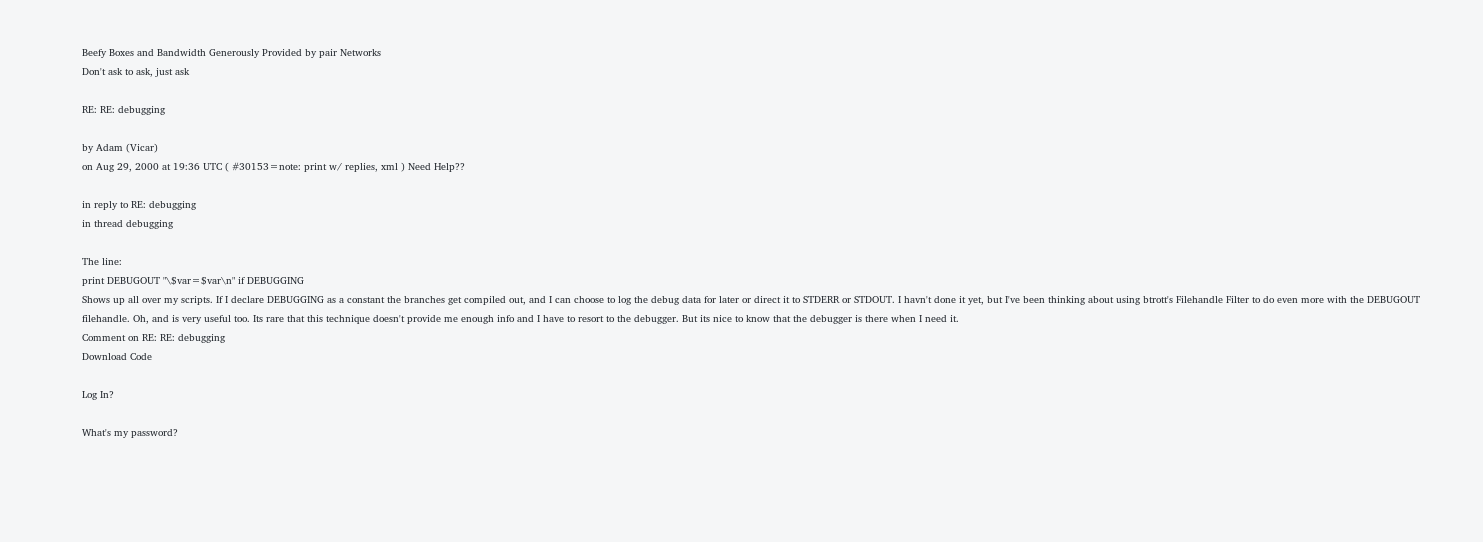Beefy Boxes and Bandwidth Generously Provided by pair Networks
Don't ask to ask, just ask

RE: RE: debugging

by Adam (Vicar)
on Aug 29, 2000 at 19:36 UTC ( #30153=note: print w/ replies, xml ) Need Help??

in reply to RE: debugging
in thread debugging

The line:
print DEBUGOUT "\$var=$var\n" if DEBUGGING
Shows up all over my scripts. If I declare DEBUGGING as a constant the branches get compiled out, and I can choose to log the debug data for later or direct it to STDERR or STDOUT. I havn't done it yet, but I've been thinking about using btrott's Filehandle Filter to do even more with the DEBUGOUT filehandle. Oh, and is very useful too. Its rare that this technique doesn't provide me enough info and I have to resort to the debugger. But its nice to know that the debugger is there when I need it.
Comment on RE: RE: debugging
Download Code

Log In?

What's my password?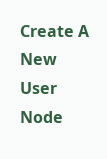Create A New User
Node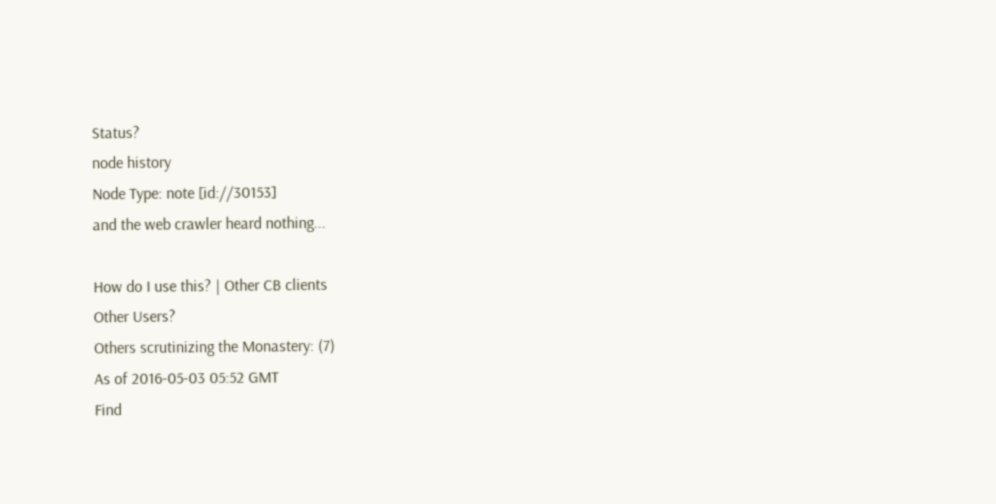Status?
node history
Node Type: note [id://30153]
and the web crawler heard nothing...

How do I use this? | Other CB clients
Other Users?
Others scrutinizing the Monastery: (7)
As of 2016-05-03 05:52 GMT
Find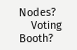Nodes?
    Voting Booth?